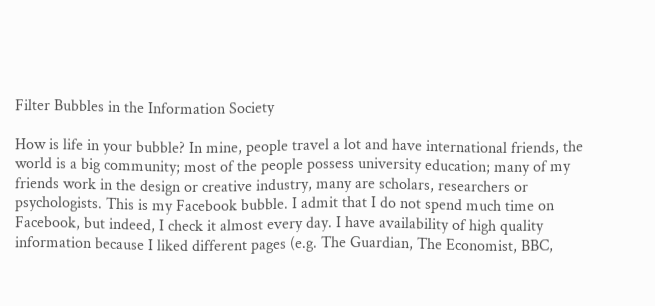Filter Bubbles in the Information Society

How is life in your bubble? In mine, people travel a lot and have international friends, the world is a big community; most of the people possess university education; many of my friends work in the design or creative industry, many are scholars, researchers or psychologists. This is my Facebook bubble. I admit that I do not spend much time on Facebook, but indeed, I check it almost every day. I have availability of high quality information because I liked different pages (e.g. The Guardian, The Economist, BBC,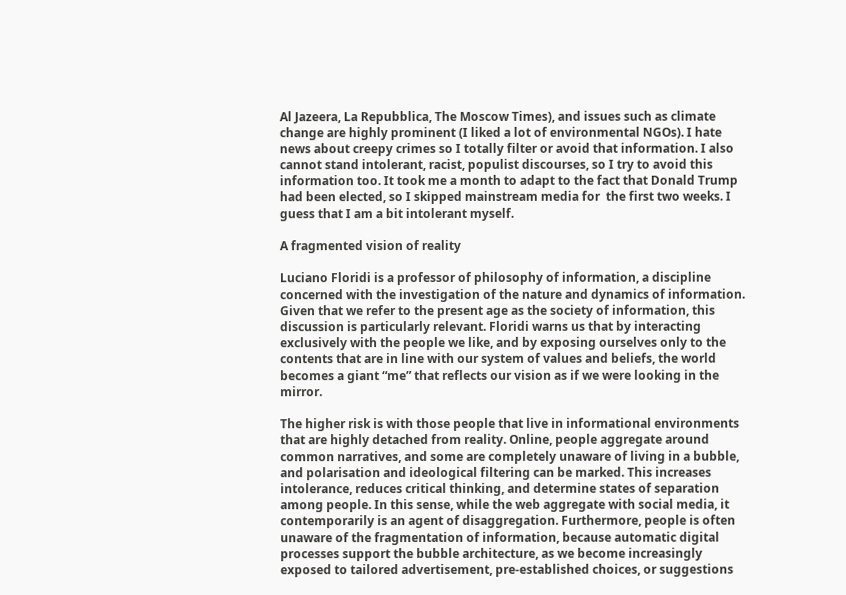Al Jazeera, La Repubblica, The Moscow Times), and issues such as climate change are highly prominent (I liked a lot of environmental NGOs). I hate news about creepy crimes so I totally filter or avoid that information. I also cannot stand intolerant, racist, populist discourses, so I try to avoid this information too. It took me a month to adapt to the fact that Donald Trump had been elected, so I skipped mainstream media for  the first two weeks. I guess that I am a bit intolerant myself.

A fragmented vision of reality

Luciano Floridi is a professor of philosophy of information, a discipline concerned with the investigation of the nature and dynamics of information. Given that we refer to the present age as the society of information, this discussion is particularly relevant. Floridi warns us that by interacting exclusively with the people we like, and by exposing ourselves only to the contents that are in line with our system of values and beliefs, the world becomes a giant “me” that reflects our vision as if we were looking in the mirror.

The higher risk is with those people that live in informational environments that are highly detached from reality. Online, people aggregate around common narratives, and some are completely unaware of living in a bubble, and polarisation and ideological filtering can be marked. This increases intolerance, reduces critical thinking, and determine states of separation among people. In this sense, while the web aggregate with social media, it contemporarily is an agent of disaggregation. Furthermore, people is often unaware of the fragmentation of information, because automatic digital processes support the bubble architecture, as we become increasingly exposed to tailored advertisement, pre-established choices, or suggestions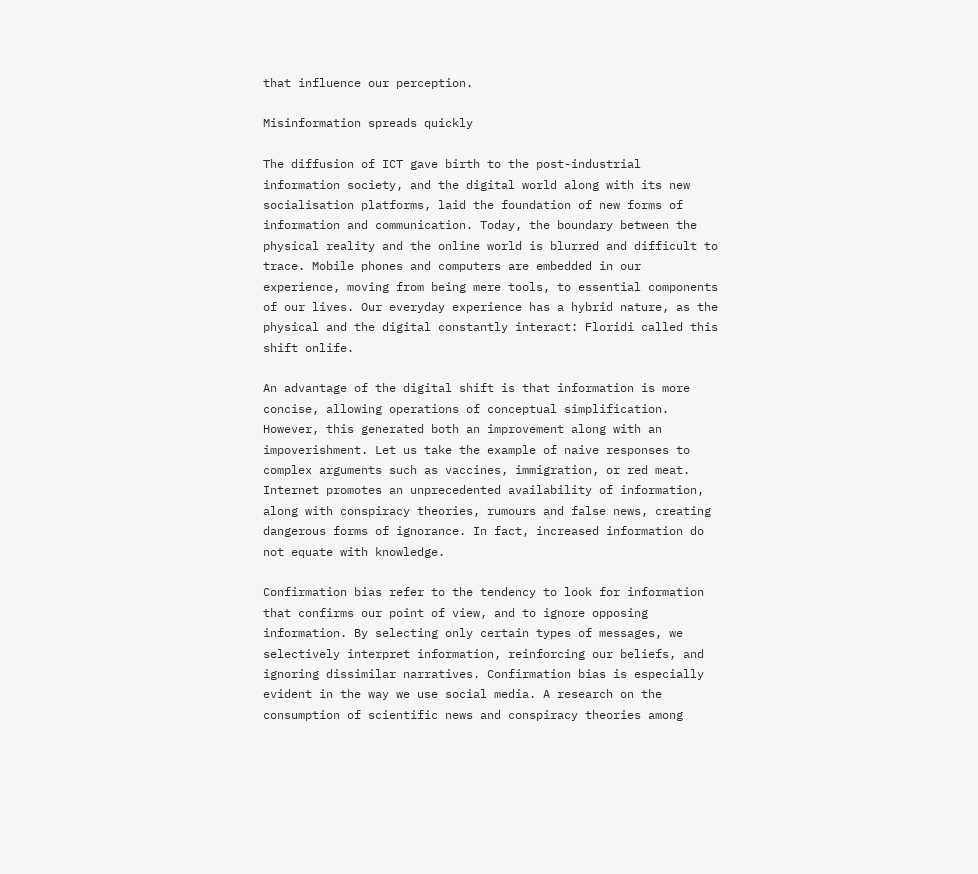that influence our perception.

Misinformation spreads quickly

The diffusion of ICT gave birth to the post-industrial information society, and the digital world along with its new socialisation platforms, laid the foundation of new forms of information and communication. Today, the boundary between the physical reality and the online world is blurred and difficult to trace. Mobile phones and computers are embedded in our experience, moving from being mere tools, to essential components of our lives. Our everyday experience has a hybrid nature, as the physical and the digital constantly interact: Floridi called this shift onlife.

An advantage of the digital shift is that information is more concise, allowing operations of conceptual simplification. However, this generated both an improvement along with an impoverishment. Let us take the example of naive responses to complex arguments such as vaccines, immigration, or red meat. Internet promotes an unprecedented availability of information, along with conspiracy theories, rumours and false news, creating dangerous forms of ignorance. In fact, increased information do not equate with knowledge.

Confirmation bias refer to the tendency to look for information that confirms our point of view, and to ignore opposing information. By selecting only certain types of messages, we selectively interpret information, reinforcing our beliefs, and ignoring dissimilar narratives. Confirmation bias is especially evident in the way we use social media. A research on the consumption of scientific news and conspiracy theories among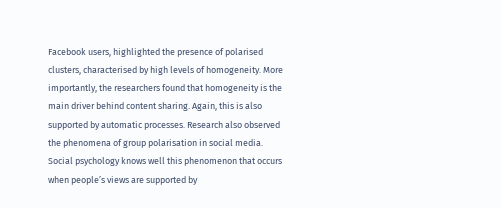Facebook users, highlighted the presence of polarised clusters, characterised by high levels of homogeneity. More importantly, the researchers found that homogeneity is the main driver behind content sharing. Again, this is also supported by automatic processes. Research also observed the phenomena of group polarisation in social media. Social psychology knows well this phenomenon that occurs when people’s views are supported by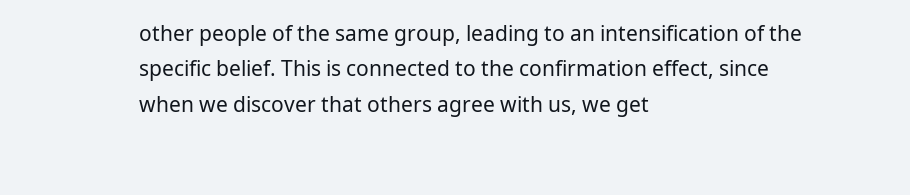other people of the same group, leading to an intensification of the specific belief. This is connected to the confirmation effect, since when we discover that others agree with us, we get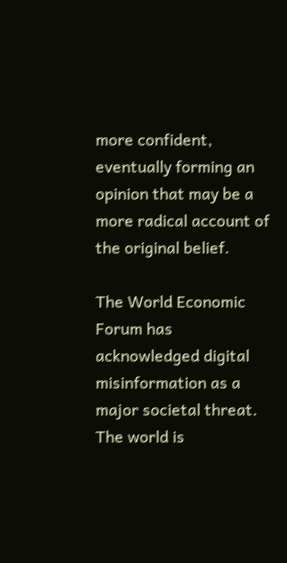more confident, eventually forming an opinion that may be a more radical account of the original belief.

The World Economic Forum has acknowledged digital misinformation as a major societal threat. The world is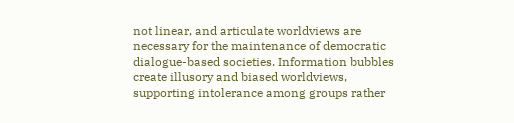not linear, and articulate worldviews are necessary for the maintenance of democratic dialogue-based societies. Information bubbles create illusory and biased worldviews, supporting intolerance among groups rather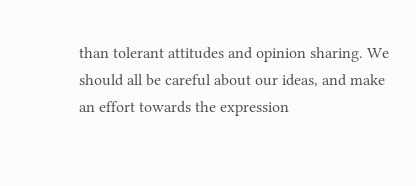than tolerant attitudes and opinion sharing. We should all be careful about our ideas, and make an effort towards the expression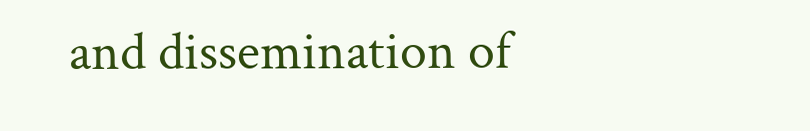and dissemination of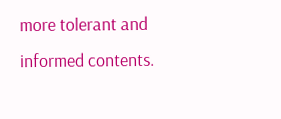more tolerant and informed contents.